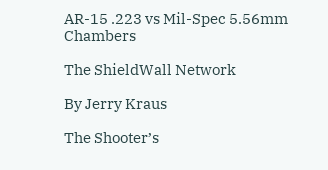AR-15 .223 vs Mil-Spec 5.56mm Chambers

The ShieldWall Network

By Jerry Kraus

The Shooter’s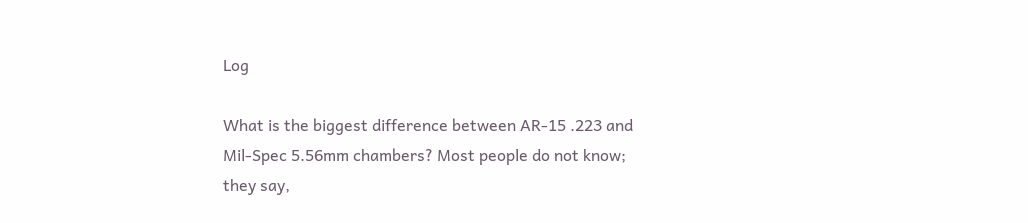Log

What is the biggest difference between AR-15 .223 and Mil-Spec 5.56mm chambers? Most people do not know; they say,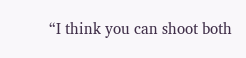“I think you can shoot both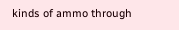kinds of ammo through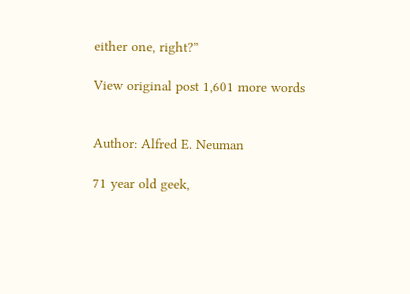either one, right?”

View original post 1,601 more words


Author: Alfred E. Neuman

71 year old geek,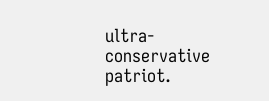ultra-conservative patriot.